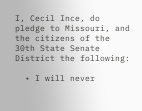I, Cecil Ince, do pledge to Missouri, and the citizens of the 30th State Senate District the following:

  • I will never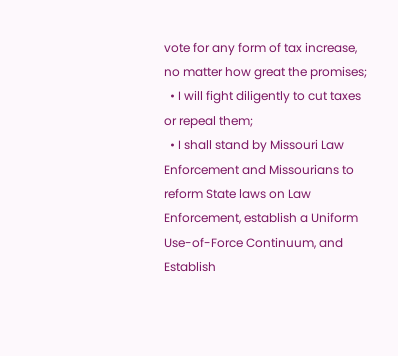vote for any form of tax increase, no matter how great the promises;
  • I will fight diligently to cut taxes or repeal them;
  • I shall stand by Missouri Law Enforcement and Missourians to reform State laws on Law Enforcement, establish a Uniform Use-of-Force Continuum, and Establish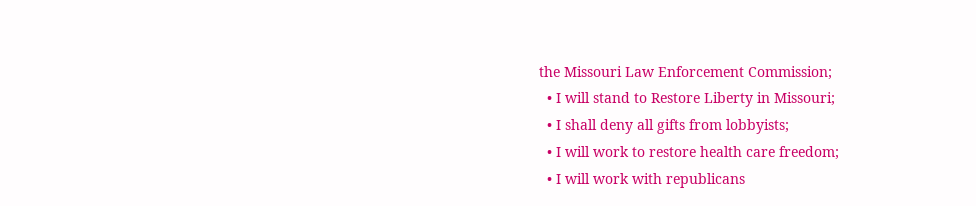the Missouri Law Enforcement Commission;
  • I will stand to Restore Liberty in Missouri;
  • I shall deny all gifts from lobbyists;
  • I will work to restore health care freedom;
  • I will work with republicans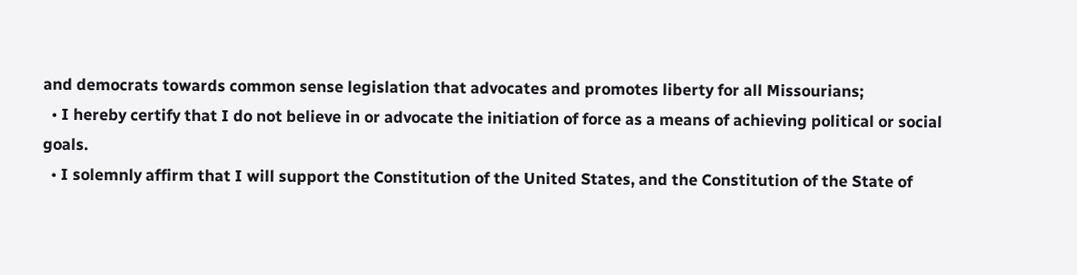and democrats towards common sense legislation that advocates and promotes liberty for all Missourians;
  • I hereby certify that I do not believe in or advocate the initiation of force as a means of achieving political or social goals.
  • I solemnly affirm that I will support the Constitution of the United States, and the Constitution of the State of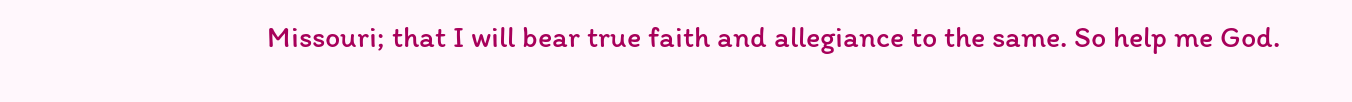Missouri; that I will bear true faith and allegiance to the same. So help me God.